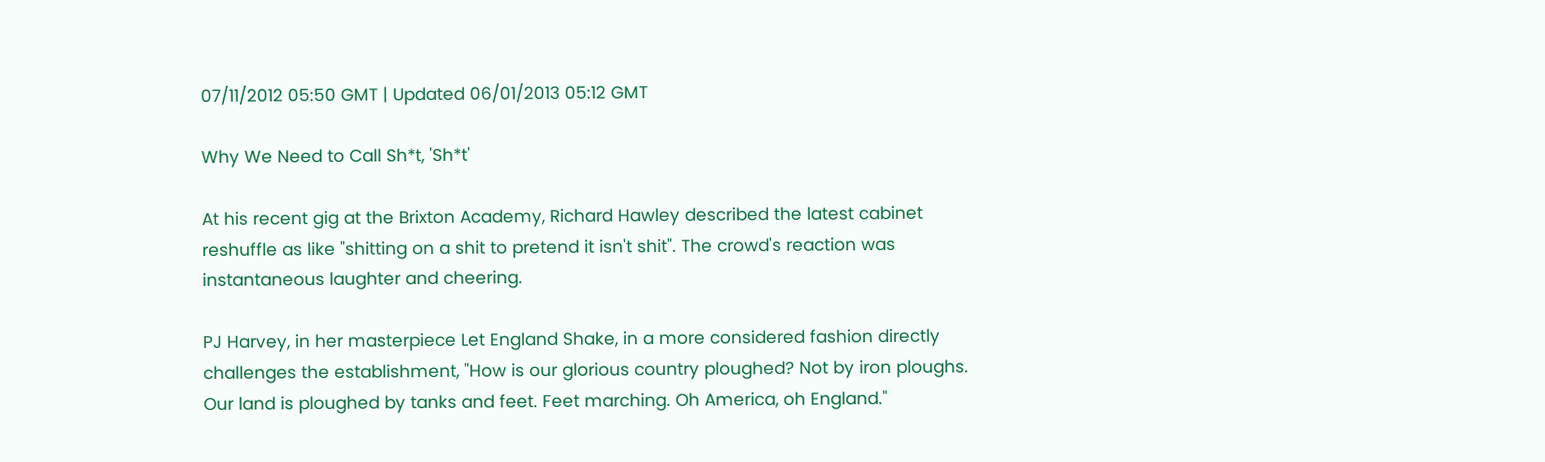07/11/2012 05:50 GMT | Updated 06/01/2013 05:12 GMT

Why We Need to Call Sh*t, 'Sh*t'

At his recent gig at the Brixton Academy, Richard Hawley described the latest cabinet reshuffle as like "shitting on a shit to pretend it isn't shit". The crowd's reaction was instantaneous laughter and cheering.

PJ Harvey, in her masterpiece Let England Shake, in a more considered fashion directly challenges the establishment, "How is our glorious country ploughed? Not by iron ploughs. Our land is ploughed by tanks and feet. Feet marching. Oh America, oh England."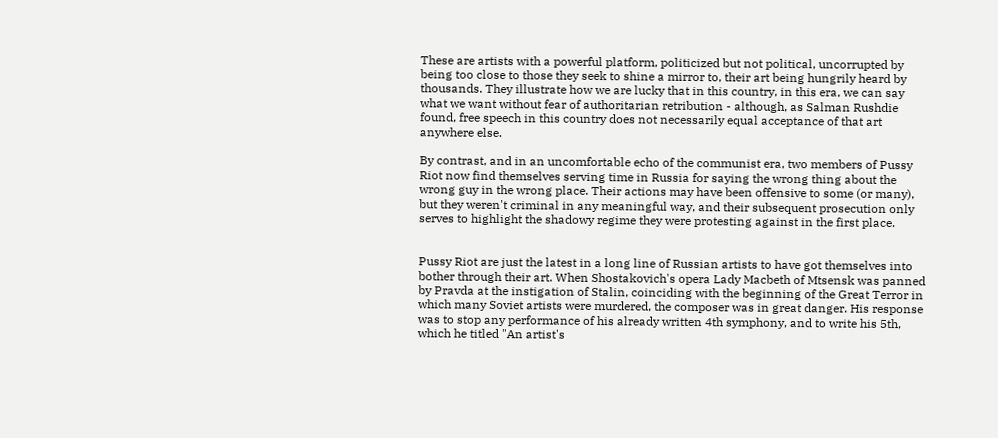These are artists with a powerful platform, politicized but not political, uncorrupted by being too close to those they seek to shine a mirror to, their art being hungrily heard by thousands. They illustrate how we are lucky that in this country, in this era, we can say what we want without fear of authoritarian retribution - although, as Salman Rushdie found, free speech in this country does not necessarily equal acceptance of that art anywhere else.

By contrast, and in an uncomfortable echo of the communist era, two members of Pussy Riot now find themselves serving time in Russia for saying the wrong thing about the wrong guy in the wrong place. Their actions may have been offensive to some (or many), but they weren't criminal in any meaningful way, and their subsequent prosecution only serves to highlight the shadowy regime they were protesting against in the first place.


Pussy Riot are just the latest in a long line of Russian artists to have got themselves into bother through their art. When Shostakovich's opera Lady Macbeth of Mtsensk was panned by Pravda at the instigation of Stalin, coinciding with the beginning of the Great Terror in which many Soviet artists were murdered, the composer was in great danger. His response was to stop any performance of his already written 4th symphony, and to write his 5th, which he titled "An artist's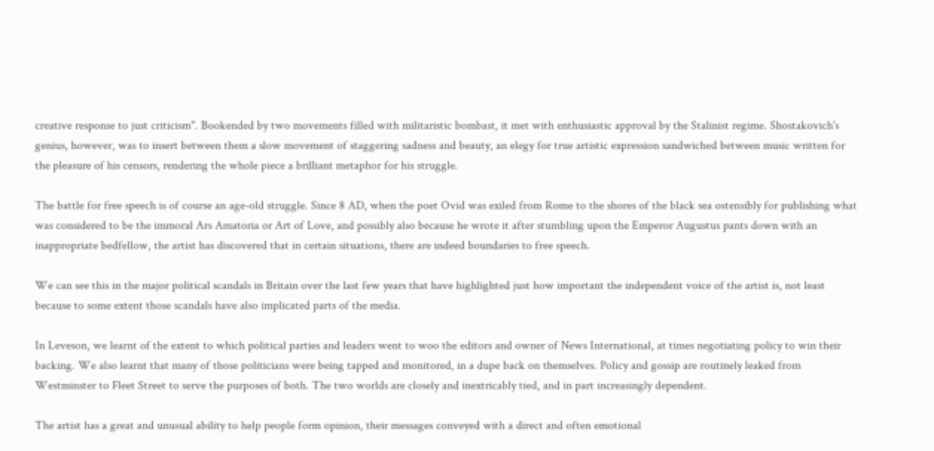creative response to just criticism". Bookended by two movements filled with militaristic bombast, it met with enthusiastic approval by the Stalinist regime. Shostakovich's genius, however, was to insert between them a slow movement of staggering sadness and beauty, an elegy for true artistic expression sandwiched between music written for the pleasure of his censors, rendering the whole piece a brilliant metaphor for his struggle.

The battle for free speech is of course an age-old struggle. Since 8 AD, when the poet Ovid was exiled from Rome to the shores of the black sea ostensibly for publishing what was considered to be the immoral Ars Amatoria or Art of Love, and possibly also because he wrote it after stumbling upon the Emperor Augustus pants down with an inappropriate bedfellow, the artist has discovered that in certain situations, there are indeed boundaries to free speech.

We can see this in the major political scandals in Britain over the last few years that have highlighted just how important the independent voice of the artist is, not least because to some extent those scandals have also implicated parts of the media.

In Leveson, we learnt of the extent to which political parties and leaders went to woo the editors and owner of News International, at times negotiating policy to win their backing. We also learnt that many of those politicians were being tapped and monitored, in a dupe back on themselves. Policy and gossip are routinely leaked from Westminster to Fleet Street to serve the purposes of both. The two worlds are closely and inextricably tied, and in part increasingly dependent.

The artist has a great and unusual ability to help people form opinion, their messages conveyed with a direct and often emotional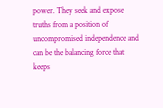power. They seek and expose truths from a position of uncompromised independence and can be the balancing force that keeps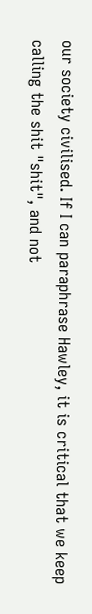our society civilised. If I can paraphrase Hawley, it is critical that we keep calling the shit "shit", and not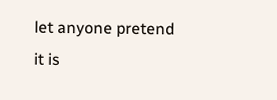let anyone pretend it is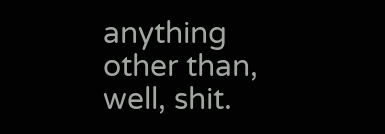anything other than, well, shit.